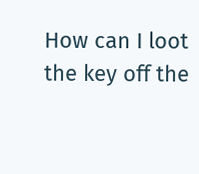How can I loot the key off the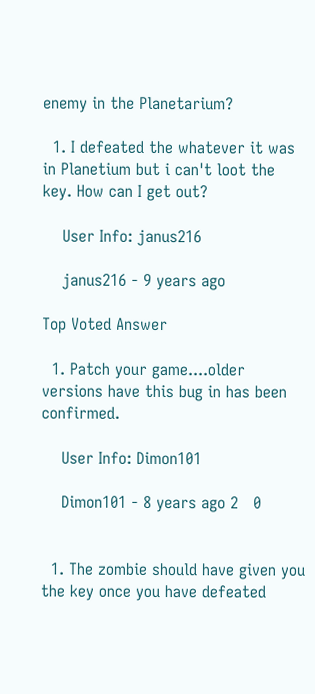enemy in the Planetarium?

  1. I defeated the whatever it was in Planetium but i can't loot the key. How can I get out?

    User Info: janus216

    janus216 - 9 years ago

Top Voted Answer

  1. Patch your game....older versions have this bug in has been confirmed.

    User Info: Dimon101

    Dimon101 - 8 years ago 2   0


  1. The zombie should have given you the key once you have defeated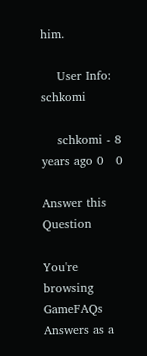him.

    User Info: schkomi

    schkomi - 8 years ago 0   0

Answer this Question

You're browsing GameFAQs Answers as a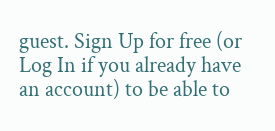guest. Sign Up for free (or Log In if you already have an account) to be able to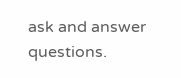ask and answer questions.